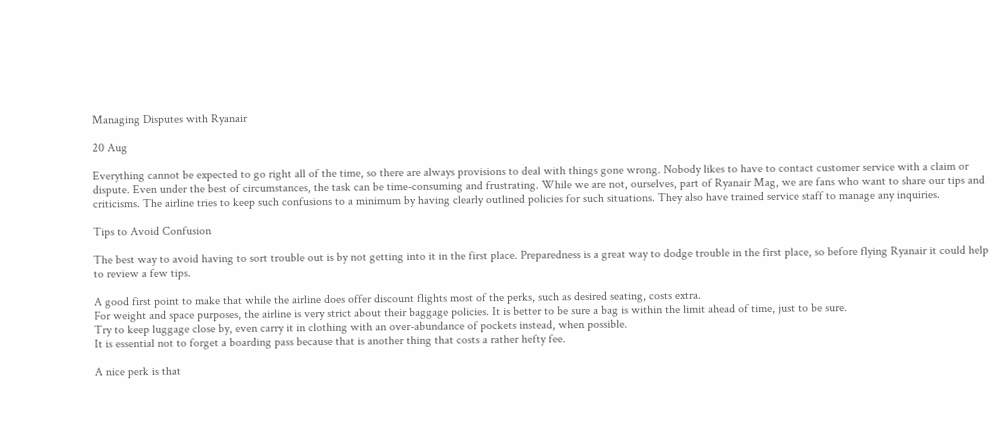Managing Disputes with Ryanair

20 Aug

Everything cannot be expected to go right all of the time, so there are always provisions to deal with things gone wrong. Nobody likes to have to contact customer service with a claim or dispute. Even under the best of circumstances, the task can be time-consuming and frustrating. While we are not, ourselves, part of Ryanair Mag, we are fans who want to share our tips and criticisms. The airline tries to keep such confusions to a minimum by having clearly outlined policies for such situations. They also have trained service staff to manage any inquiries.

Tips to Avoid Confusion

The best way to avoid having to sort trouble out is by not getting into it in the first place. Preparedness is a great way to dodge trouble in the first place, so before flying Ryanair it could help to review a few tips.

A good first point to make that while the airline does offer discount flights most of the perks, such as desired seating, costs extra.
For weight and space purposes, the airline is very strict about their baggage policies. It is better to be sure a bag is within the limit ahead of time, just to be sure.
Try to keep luggage close by, even carry it in clothing with an over-abundance of pockets instead, when possible.
It is essential not to forget a boarding pass because that is another thing that costs a rather hefty fee.

A nice perk is that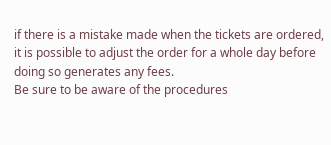if there is a mistake made when the tickets are ordered, it is possible to adjust the order for a whole day before doing so generates any fees.
Be sure to be aware of the procedures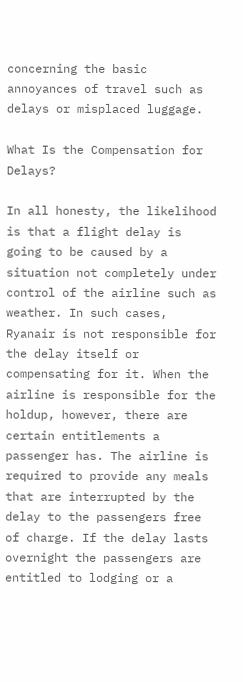concerning the basic annoyances of travel such as delays or misplaced luggage.

What Is the Compensation for Delays?

In all honesty, the likelihood is that a flight delay is going to be caused by a situation not completely under control of the airline such as weather. In such cases, Ryanair is not responsible for the delay itself or compensating for it. When the airline is responsible for the holdup, however, there are certain entitlements a passenger has. The airline is required to provide any meals that are interrupted by the delay to the passengers free of charge. If the delay lasts overnight the passengers are entitled to lodging or a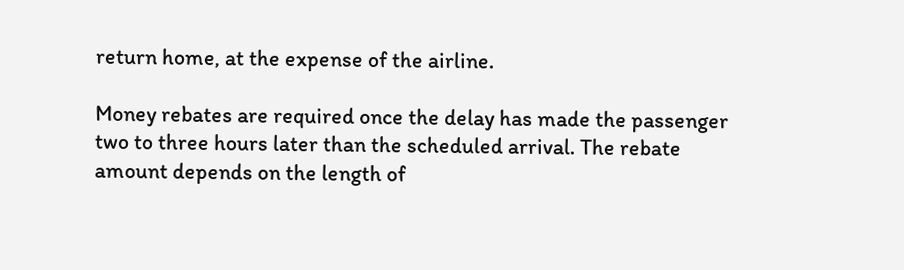return home, at the expense of the airline.

Money rebates are required once the delay has made the passenger two to three hours later than the scheduled arrival. The rebate amount depends on the length of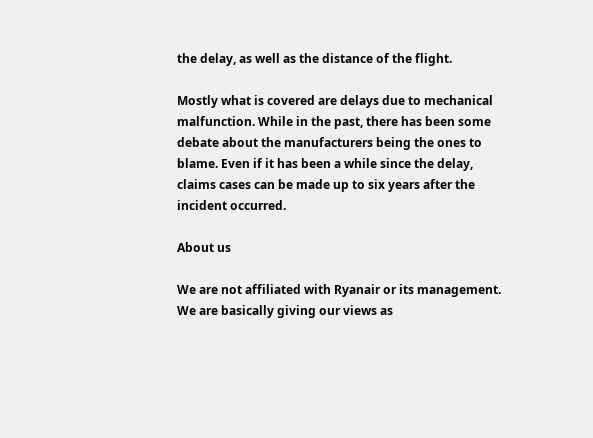the delay, as well as the distance of the flight.

Mostly what is covered are delays due to mechanical malfunction. While in the past, there has been some debate about the manufacturers being the ones to blame. Even if it has been a while since the delay, claims cases can be made up to six years after the incident occurred.

About us

We are not affiliated with Ryanair or its management. We are basically giving our views as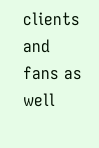clients and fans as well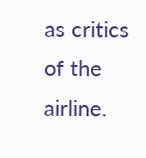as critics of the airline.